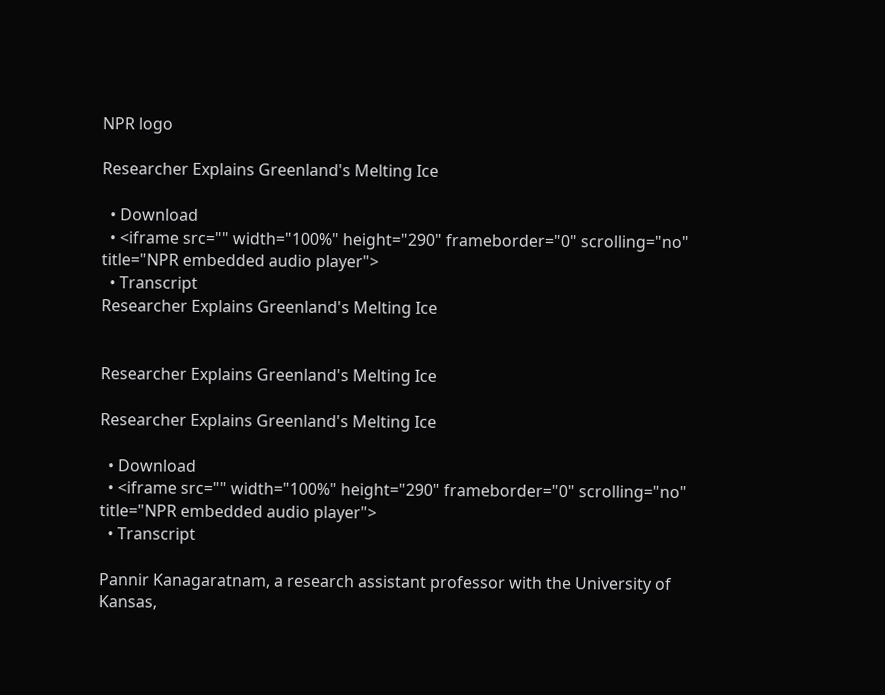NPR logo

Researcher Explains Greenland's Melting Ice

  • Download
  • <iframe src="" width="100%" height="290" frameborder="0" scrolling="no" title="NPR embedded audio player">
  • Transcript
Researcher Explains Greenland's Melting Ice


Researcher Explains Greenland's Melting Ice

Researcher Explains Greenland's Melting Ice

  • Download
  • <iframe src="" width="100%" height="290" frameborder="0" scrolling="no" title="NPR embedded audio player">
  • Transcript

Pannir Kanagaratnam, a research assistant professor with the University of Kansas,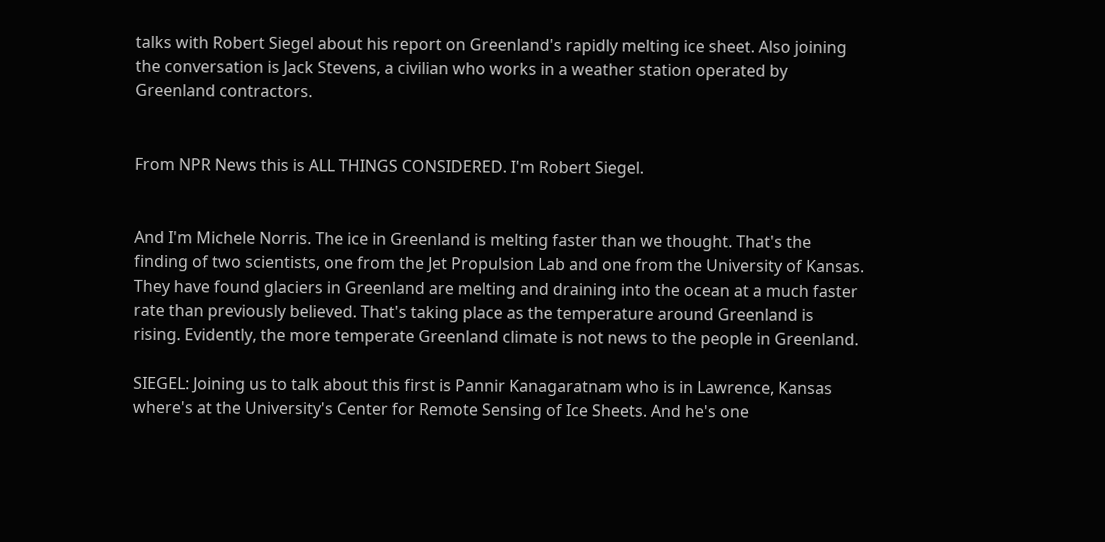talks with Robert Siegel about his report on Greenland's rapidly melting ice sheet. Also joining the conversation is Jack Stevens, a civilian who works in a weather station operated by Greenland contractors.


From NPR News this is ALL THINGS CONSIDERED. I'm Robert Siegel.


And I'm Michele Norris. The ice in Greenland is melting faster than we thought. That's the finding of two scientists, one from the Jet Propulsion Lab and one from the University of Kansas. They have found glaciers in Greenland are melting and draining into the ocean at a much faster rate than previously believed. That's taking place as the temperature around Greenland is rising. Evidently, the more temperate Greenland climate is not news to the people in Greenland.

SIEGEL: Joining us to talk about this first is Pannir Kanagaratnam who is in Lawrence, Kansas where's at the University's Center for Remote Sensing of Ice Sheets. And he's one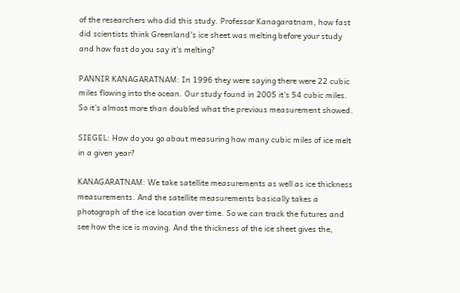of the researchers who did this study. Professor Kanagaratnam, how fast did scientists think Greenland's ice sheet was melting before your study and how fast do you say it's melting?

PANNIR KANAGARATNAM: In 1996 they were saying there were 22 cubic miles flowing into the ocean. Our study found in 2005 it's 54 cubic miles. So it's almost more than doubled what the previous measurement showed.

SIEGEL: How do you go about measuring how many cubic miles of ice melt in a given year?

KANAGARATNAM: We take satellite measurements as well as ice thickness measurements. And the satellite measurements basically takes a photograph of the ice location over time. So we can track the futures and see how the ice is moving. And the thickness of the ice sheet gives the,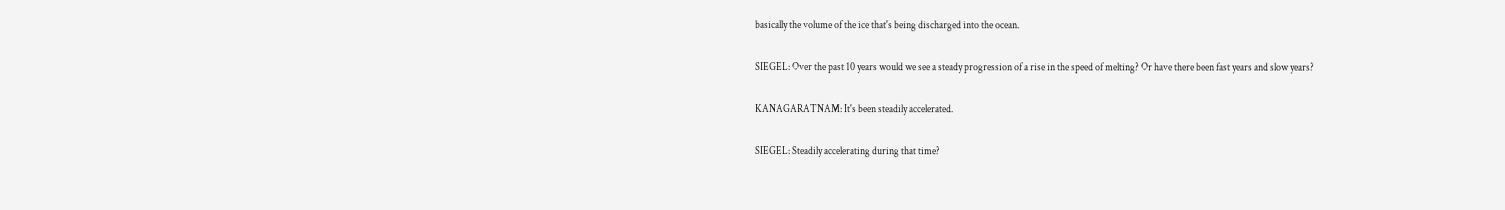basically the volume of the ice that's being discharged into the ocean.

SIEGEL: Over the past 10 years would we see a steady progression of a rise in the speed of melting? Or have there been fast years and slow years?

KANAGARATNAM: It's been steadily accelerated.

SIEGEL: Steadily accelerating during that time?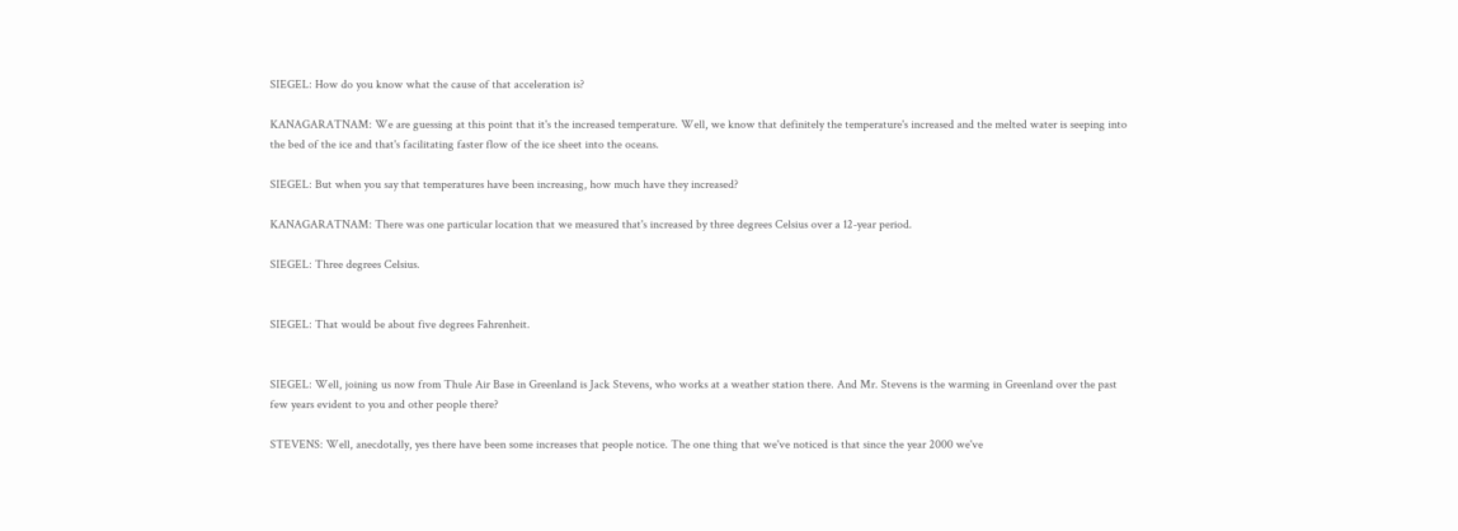SIEGEL: How do you know what the cause of that acceleration is?

KANAGARATNAM: We are guessing at this point that it's the increased temperature. Well, we know that definitely the temperature's increased and the melted water is seeping into the bed of the ice and that's facilitating faster flow of the ice sheet into the oceans.

SIEGEL: But when you say that temperatures have been increasing, how much have they increased?

KANAGARATNAM: There was one particular location that we measured that's increased by three degrees Celsius over a 12-year period.

SIEGEL: Three degrees Celsius.


SIEGEL: That would be about five degrees Fahrenheit.


SIEGEL: Well, joining us now from Thule Air Base in Greenland is Jack Stevens, who works at a weather station there. And Mr. Stevens is the warming in Greenland over the past few years evident to you and other people there?

STEVENS: Well, anecdotally, yes there have been some increases that people notice. The one thing that we've noticed is that since the year 2000 we've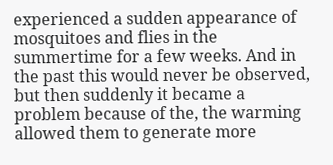experienced a sudden appearance of mosquitoes and flies in the summertime for a few weeks. And in the past this would never be observed, but then suddenly it became a problem because of the, the warming allowed them to generate more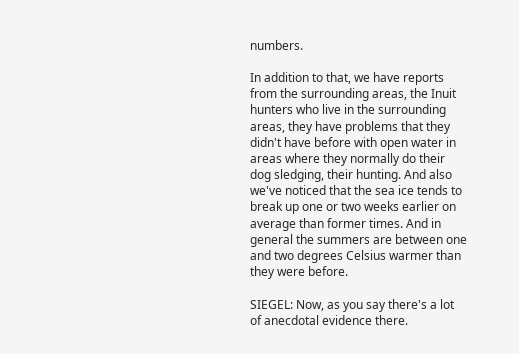numbers.

In addition to that, we have reports from the surrounding areas, the Inuit hunters who live in the surrounding areas, they have problems that they didn't have before with open water in areas where they normally do their dog sledging, their hunting. And also we've noticed that the sea ice tends to break up one or two weeks earlier on average than former times. And in general the summers are between one and two degrees Celsius warmer than they were before.

SIEGEL: Now, as you say there's a lot of anecdotal evidence there.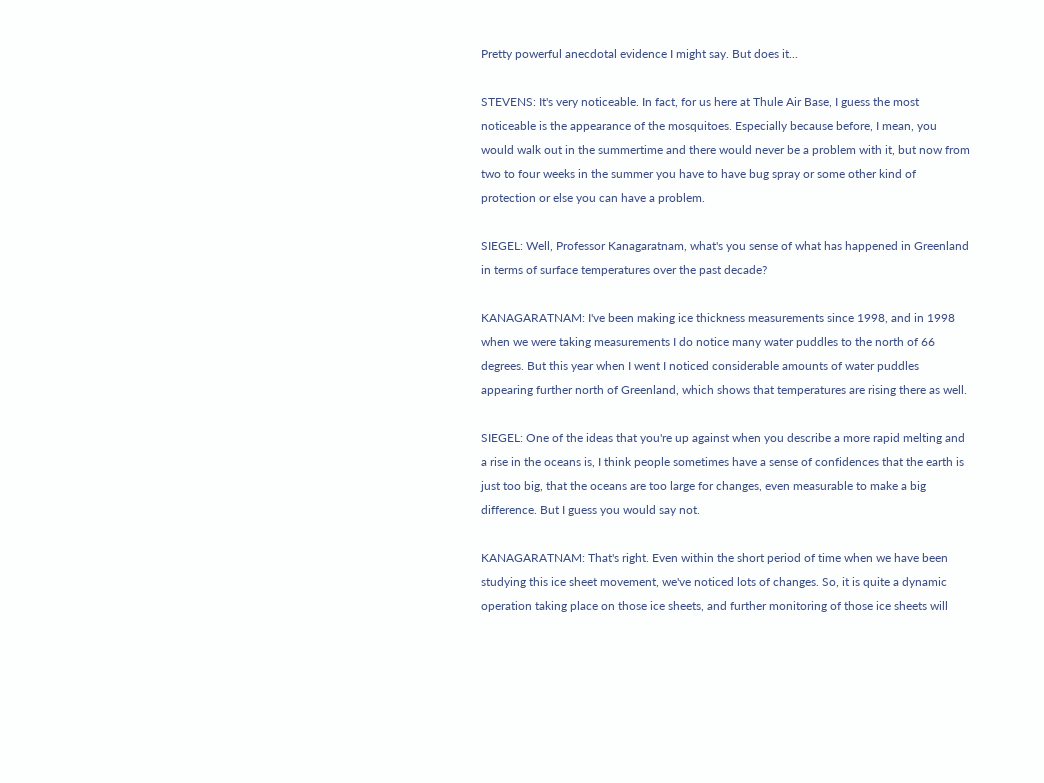Pretty powerful anecdotal evidence I might say. But does it...

STEVENS: It's very noticeable. In fact, for us here at Thule Air Base, I guess the most noticeable is the appearance of the mosquitoes. Especially because before, I mean, you would walk out in the summertime and there would never be a problem with it, but now from two to four weeks in the summer you have to have bug spray or some other kind of protection or else you can have a problem.

SIEGEL: Well, Professor Kanagaratnam, what's you sense of what has happened in Greenland in terms of surface temperatures over the past decade?

KANAGARATNAM: I've been making ice thickness measurements since 1998, and in 1998 when we were taking measurements I do notice many water puddles to the north of 66 degrees. But this year when I went I noticed considerable amounts of water puddles appearing further north of Greenland, which shows that temperatures are rising there as well.

SIEGEL: One of the ideas that you're up against when you describe a more rapid melting and a rise in the oceans is, I think people sometimes have a sense of confidences that the earth is just too big, that the oceans are too large for changes, even measurable to make a big difference. But I guess you would say not.

KANAGARATNAM: That's right. Even within the short period of time when we have been studying this ice sheet movement, we've noticed lots of changes. So, it is quite a dynamic operation taking place on those ice sheets, and further monitoring of those ice sheets will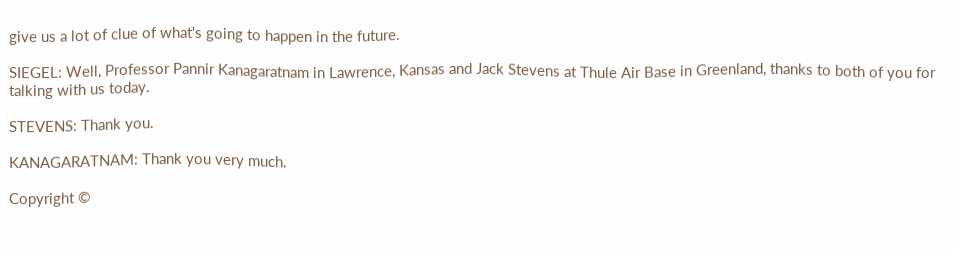give us a lot of clue of what's going to happen in the future.

SIEGEL: Well, Professor Pannir Kanagaratnam in Lawrence, Kansas and Jack Stevens at Thule Air Base in Greenland, thanks to both of you for talking with us today.

STEVENS: Thank you.

KANAGARATNAM: Thank you very much.

Copyright ©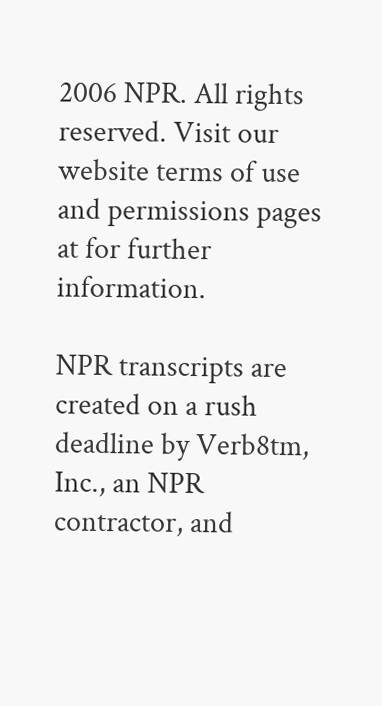2006 NPR. All rights reserved. Visit our website terms of use and permissions pages at for further information.

NPR transcripts are created on a rush deadline by Verb8tm, Inc., an NPR contractor, and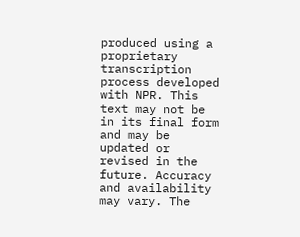produced using a proprietary transcription process developed with NPR. This text may not be in its final form and may be updated or revised in the future. Accuracy and availability may vary. The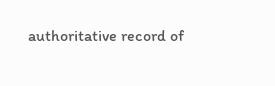authoritative record of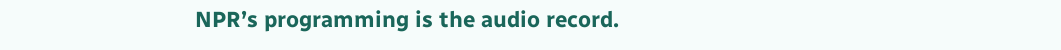NPR’s programming is the audio record.